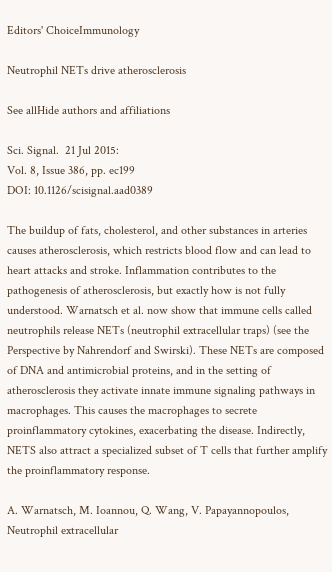Editors' ChoiceImmunology

Neutrophil NETs drive atherosclerosis

See allHide authors and affiliations

Sci. Signal.  21 Jul 2015:
Vol. 8, Issue 386, pp. ec199
DOI: 10.1126/scisignal.aad0389

The buildup of fats, cholesterol, and other substances in arteries causes atherosclerosis, which restricts blood flow and can lead to heart attacks and stroke. Inflammation contributes to the pathogenesis of atherosclerosis, but exactly how is not fully understood. Warnatsch et al. now show that immune cells called neutrophils release NETs (neutrophil extracellular traps) (see the Perspective by Nahrendorf and Swirski). These NETs are composed of DNA and antimicrobial proteins, and in the setting of atherosclerosis they activate innate immune signaling pathways in macrophages. This causes the macrophages to secrete proinflammatory cytokines, exacerbating the disease. Indirectly, NETS also attract a specialized subset of T cells that further amplify the proinflammatory response.

A. Warnatsch, M. Ioannou, Q. Wang, V. Papayannopoulos, Neutrophil extracellular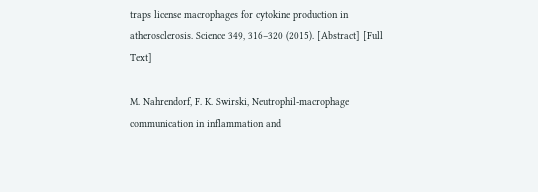traps license macrophages for cytokine production in atherosclerosis. Science 349, 316–320 (2015). [Abstract] [Full Text]

M. Nahrendorf, F. K. Swirski, Neutrophil-macrophage communication in inflammation and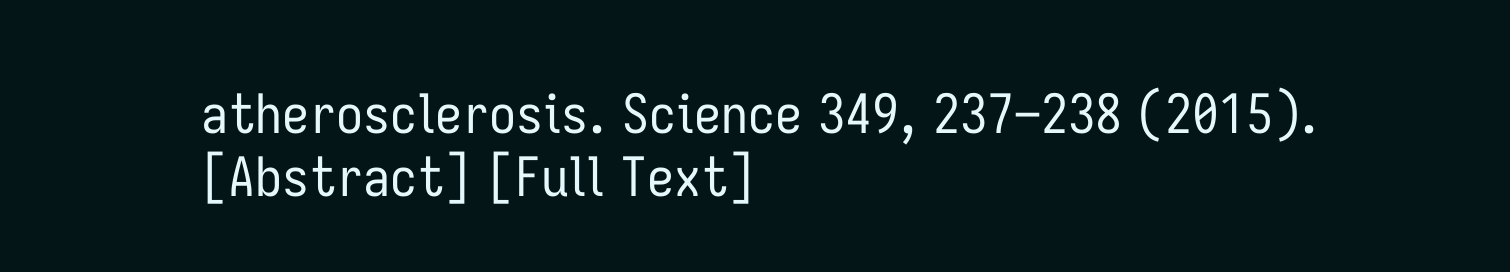atherosclerosis. Science 349, 237–238 (2015). [Abstract] [Full Text]